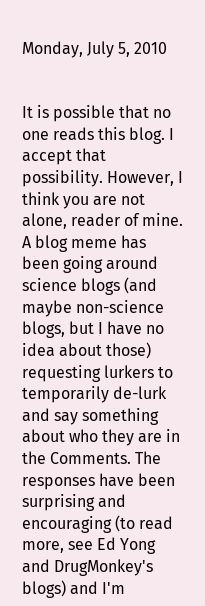Monday, July 5, 2010


It is possible that no one reads this blog. I accept that possibility. However, I think you are not alone, reader of mine.
A blog meme has been going around science blogs (and maybe non-science blogs, but I have no idea about those) requesting lurkers to temporarily de-lurk and say something about who they are in the Comments. The responses have been surprising and encouraging (to read more, see Ed Yong and DrugMonkey's blogs) and I'm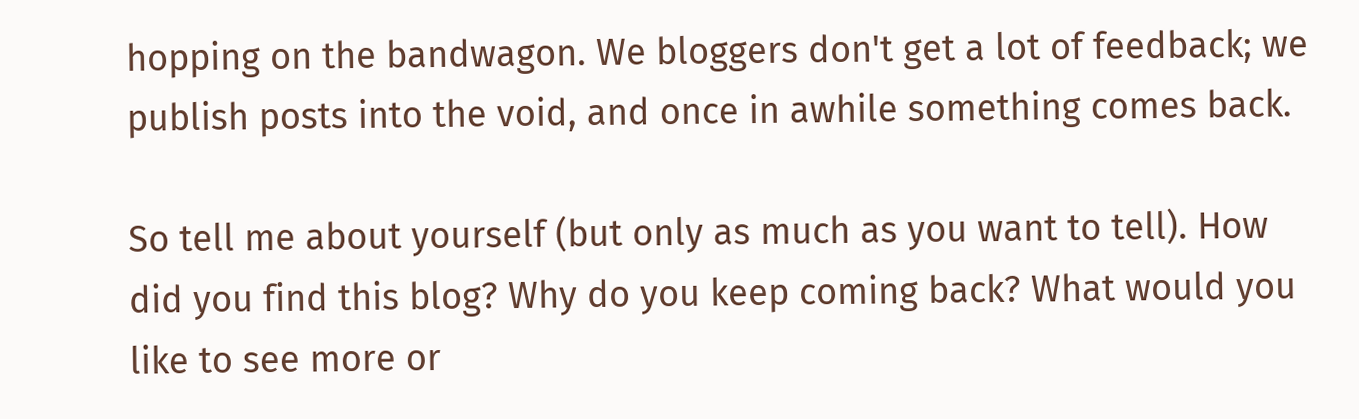hopping on the bandwagon. We bloggers don't get a lot of feedback; we publish posts into the void, and once in awhile something comes back.

So tell me about yourself (but only as much as you want to tell). How did you find this blog? Why do you keep coming back? What would you like to see more or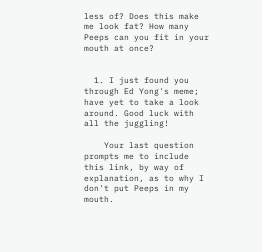less of? Does this make me look fat? How many Peeps can you fit in your mouth at once?


  1. I just found you through Ed Yong's meme; have yet to take a look around. Good luck with all the juggling!

    Your last question prompts me to include this link, by way of explanation, as to why I don't put Peeps in my mouth.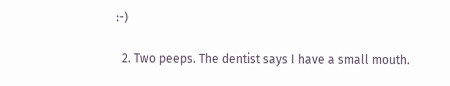:-)

  2. Two peeps. The dentist says I have a small mouth.